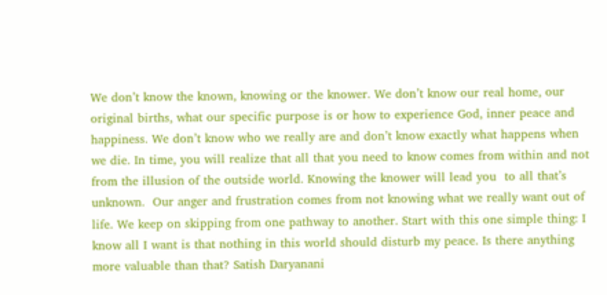We don’t know the known, knowing or the knower. We don’t know our real home, our original births, what our specific purpose is or how to experience God, inner peace and happiness. We don’t know who we really are and don’t know exactly what happens when we die. In time, you will realize that all that you need to know comes from within and not from the illusion of the outside world. Knowing the knower will lead you  to all that’s unknown.  Our anger and frustration comes from not knowing what we really want out of life. We keep on skipping from one pathway to another. Start with this one simple thing: I know all I want is that nothing in this world should disturb my peace. Is there anything more valuable than that? Satish Daryanani